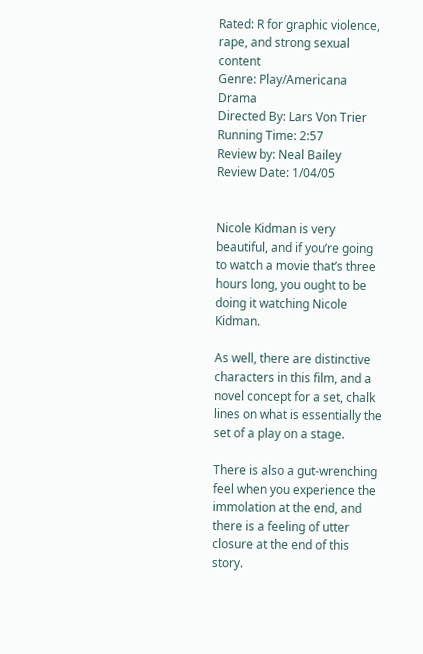Rated: R for graphic violence, rape, and strong sexual content
Genre: Play/Americana Drama
Directed By: Lars Von Trier
Running Time: 2:57
Review by: Neal Bailey
Review Date: 1/04/05


Nicole Kidman is very beautiful, and if you’re going to watch a movie that’s three hours long, you ought to be doing it watching Nicole Kidman.

As well, there are distinctive characters in this film, and a novel concept for a set, chalk lines on what is essentially the set of a play on a stage.

There is also a gut-wrenching feel when you experience the immolation at the end, and there is a feeling of utter closure at the end of this story.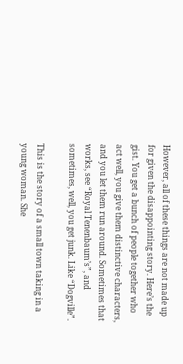However, all of these things are not made up for given the disappointing story. Here’s the gist. You get a bunch of people together who act well, you give them distinctive characters, and you let them run around. Sometimes that works, see “Royal Tenenbaum’s”, and sometimes, well, you get junk. Like “Dogville”.

This is the story of a small town taking in a young woman. She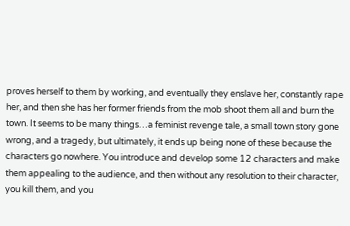proves herself to them by working, and eventually they enslave her, constantly rape her, and then she has her former friends from the mob shoot them all and burn the town. It seems to be many things…a feminist revenge tale, a small town story gone wrong, and a tragedy, but ultimately, it ends up being none of these because the characters go nowhere. You introduce and develop some 12 characters and make them appealing to the audience, and then without any resolution to their character, you kill them, and you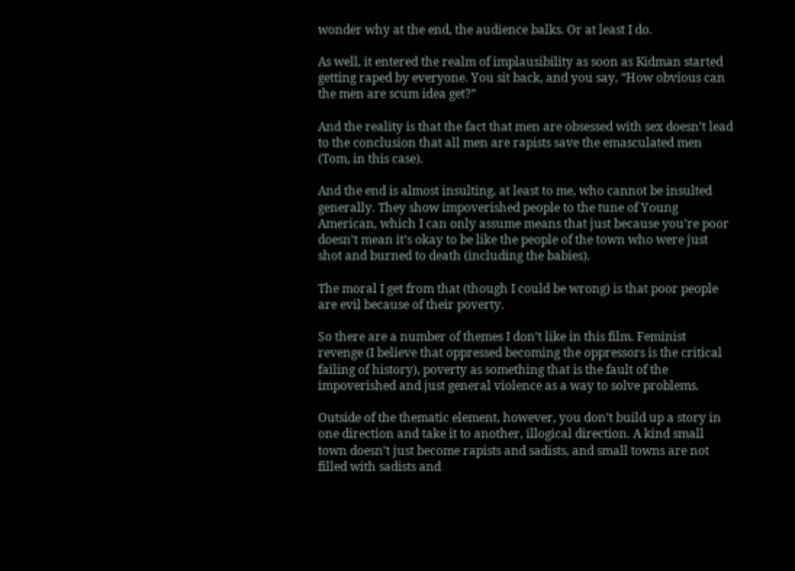wonder why at the end, the audience balks. Or at least I do.

As well, it entered the realm of implausibility as soon as Kidman started getting raped by everyone. You sit back, and you say, “How obvious can the men are scum idea get?”

And the reality is that the fact that men are obsessed with sex doesn’t lead to the conclusion that all men are rapists save the emasculated men (Tom, in this case).

And the end is almost insulting, at least to me, who cannot be insulted generally. They show impoverished people to the tune of Young American, which I can only assume means that just because you’re poor doesn’t mean it’s okay to be like the people of the town who were just shot and burned to death (including the babies).

The moral I get from that (though I could be wrong) is that poor people are evil because of their poverty.

So there are a number of themes I don’t like in this film. Feminist revenge (I believe that oppressed becoming the oppressors is the critical failing of history), poverty as something that is the fault of the impoverished and just general violence as a way to solve problems.

Outside of the thematic element, however, you don’t build up a story in one direction and take it to another, illogical direction. A kind small town doesn’t just become rapists and sadists, and small towns are not filled with sadists and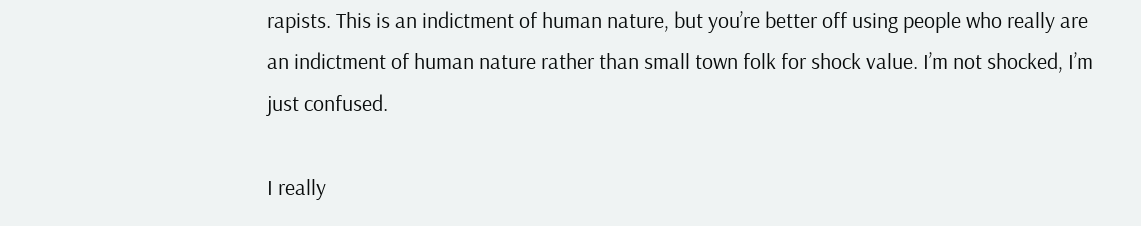rapists. This is an indictment of human nature, but you’re better off using people who really are an indictment of human nature rather than small town folk for shock value. I’m not shocked, I’m just confused.

I really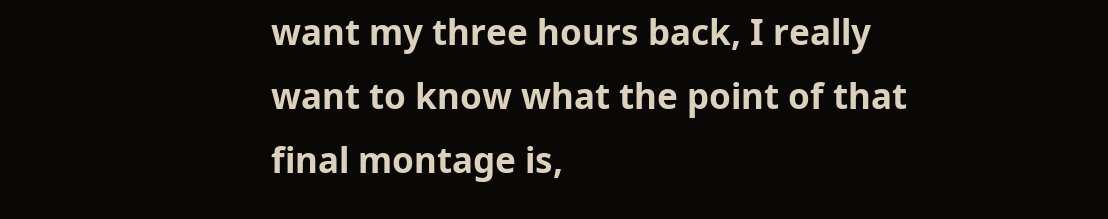want my three hours back, I really want to know what the point of that final montage is,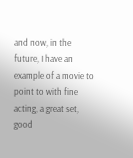and now, in the future, I have an example of a movie to point to with fine acting, a great set, good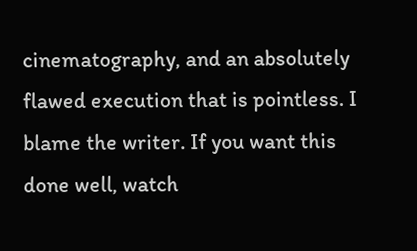cinematography, and an absolutely flawed execution that is pointless. I blame the writer. If you want this done well, watch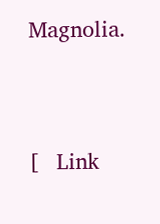Magnolia.




[   Link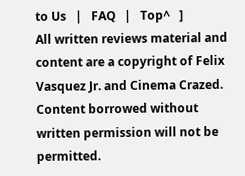to Us   |   FAQ   |   Top^   ]
All written reviews material and content are a copyright of Felix Vasquez Jr. and Cinema Crazed.
Content borrowed without written permission will not be permitted.